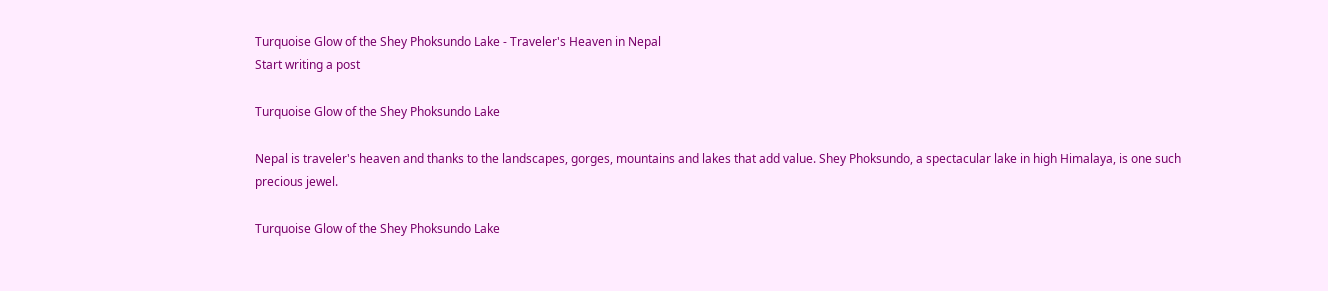Turquoise Glow of the Shey Phoksundo Lake - Traveler's Heaven in Nepal
Start writing a post

Turquoise Glow of the Shey Phoksundo Lake

Nepal is traveler's heaven and thanks to the landscapes, gorges, mountains and lakes that add value. Shey Phoksundo, a spectacular lake in high Himalaya, is one such precious jewel.

Turquoise Glow of the Shey Phoksundo Lake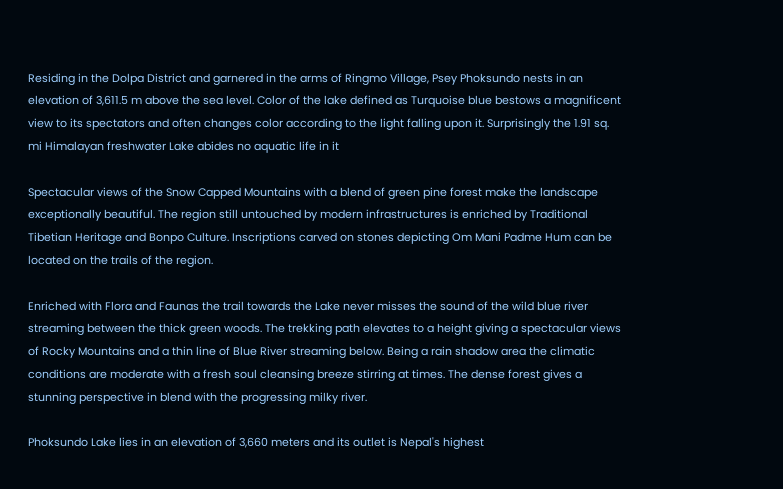Residing in the Dolpa District and garnered in the arms of Ringmo Village, Psey Phoksundo nests in an elevation of 3,611.5 m above the sea level. Color of the lake defined as Turquoise blue bestows a magnificent view to its spectators and often changes color according to the light falling upon it. Surprisingly the 1.91 sq. mi Himalayan freshwater Lake abides no aquatic life in it

Spectacular views of the Snow Capped Mountains with a blend of green pine forest make the landscape exceptionally beautiful. The region still untouched by modern infrastructures is enriched by Traditional Tibetian Heritage and Bonpo Culture. Inscriptions carved on stones depicting Om Mani Padme Hum can be located on the trails of the region.

Enriched with Flora and Faunas the trail towards the Lake never misses the sound of the wild blue river streaming between the thick green woods. The trekking path elevates to a height giving a spectacular views of Rocky Mountains and a thin line of Blue River streaming below. Being a rain shadow area the climatic conditions are moderate with a fresh soul cleansing breeze stirring at times. The dense forest gives a stunning perspective in blend with the progressing milky river.

Phoksundo Lake lies in an elevation of 3,660 meters and its outlet is Nepal's highest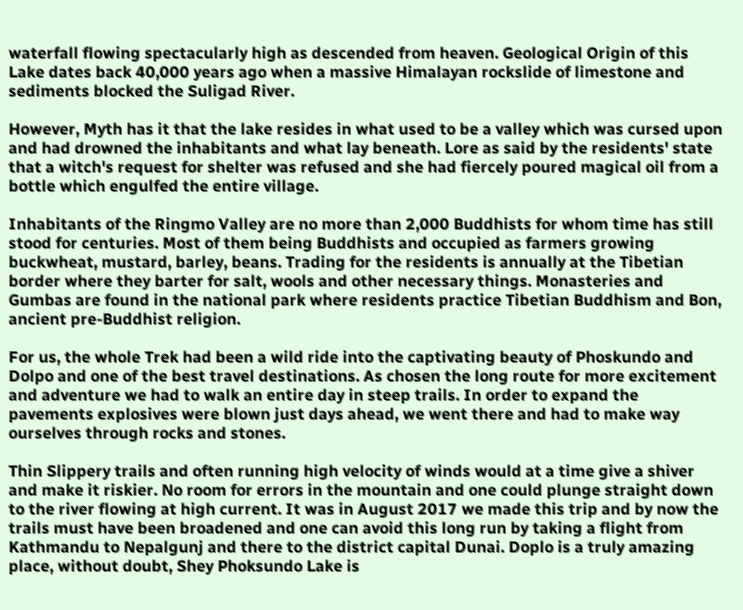waterfall flowing spectacularly high as descended from heaven. Geological Origin of this Lake dates back 40,000 years ago when a massive Himalayan rockslide of limestone and sediments blocked the Suligad River.

However, Myth has it that the lake resides in what used to be a valley which was cursed upon and had drowned the inhabitants and what lay beneath. Lore as said by the residents' state that a witch's request for shelter was refused and she had fiercely poured magical oil from a bottle which engulfed the entire village.

Inhabitants of the Ringmo Valley are no more than 2,000 Buddhists for whom time has still stood for centuries. Most of them being Buddhists and occupied as farmers growing buckwheat, mustard, barley, beans. Trading for the residents is annually at the Tibetian border where they barter for salt, wools and other necessary things. Monasteries and Gumbas are found in the national park where residents practice Tibetian Buddhism and Bon, ancient pre-Buddhist religion.

For us, the whole Trek had been a wild ride into the captivating beauty of Phoskundo and Dolpo and one of the best travel destinations. As chosen the long route for more excitement and adventure we had to walk an entire day in steep trails. In order to expand the pavements explosives were blown just days ahead, we went there and had to make way ourselves through rocks and stones.

Thin Slippery trails and often running high velocity of winds would at a time give a shiver and make it riskier. No room for errors in the mountain and one could plunge straight down to the river flowing at high current. It was in August 2017 we made this trip and by now the trails must have been broadened and one can avoid this long run by taking a flight from Kathmandu to Nepalgunj and there to the district capital Dunai. Doplo is a truly amazing place, without doubt, Shey Phoksundo Lake is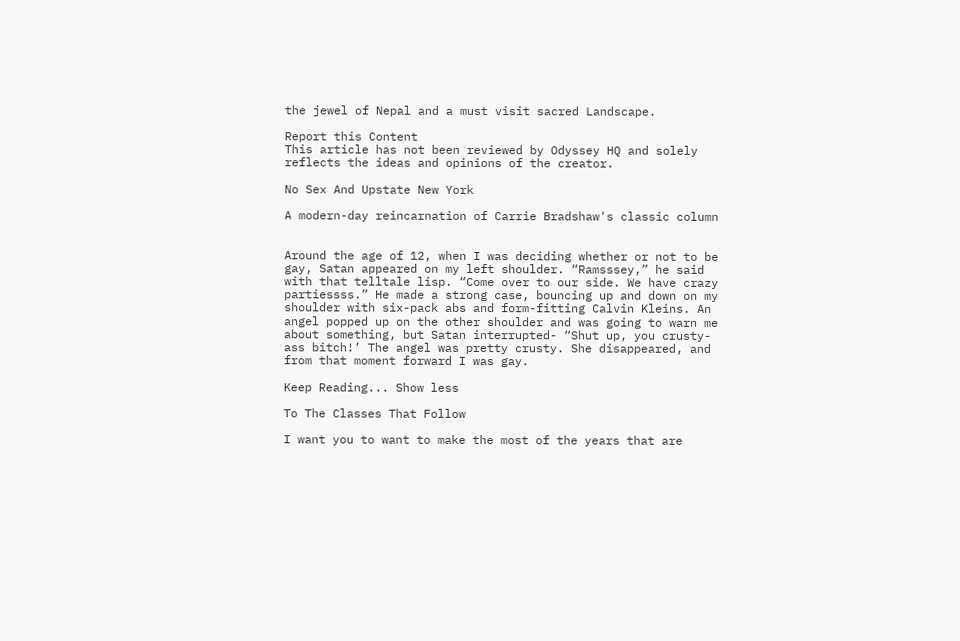the jewel of Nepal and a must visit sacred Landscape.

Report this Content
This article has not been reviewed by Odyssey HQ and solely reflects the ideas and opinions of the creator.

No Sex And Upstate New York

A modern-day reincarnation of Carrie Bradshaw's classic column


Around the age of 12, when I was deciding whether or not to be gay, Satan appeared on my left shoulder. “Ramsssey,” he said with that telltale lisp. “Come over to our side. We have crazy partiessss.” He made a strong case, bouncing up and down on my shoulder with six-pack abs and form-fitting Calvin Kleins. An angel popped up on the other shoulder and was going to warn me about something, but Satan interrupted- “Shut up, you crusty-ass bitch!’ The angel was pretty crusty. She disappeared, and from that moment forward I was gay.

Keep Reading... Show less

To The Classes That Follow

I want you to want to make the most of the years that are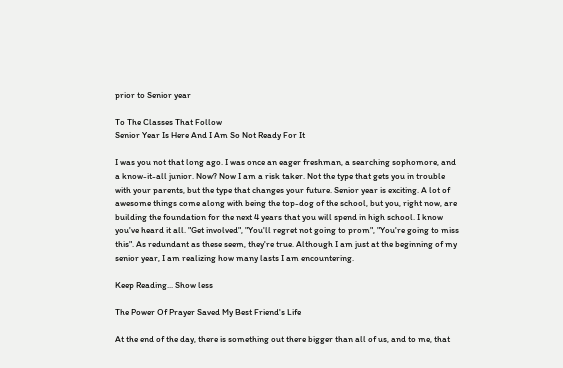prior to Senior year

To The Classes That Follow
Senior Year Is Here And I Am So Not Ready For It

I was you not that long ago. I was once an eager freshman, a searching sophomore, and a know-it-all junior. Now? Now I am a risk taker. Not the type that gets you in trouble with your parents, but the type that changes your future. Senior year is exciting. A lot of awesome things come along with being the top-dog of the school, but you, right now, are building the foundation for the next 4 years that you will spend in high school. I know you've heard it all. "Get involved", "You'll regret not going to prom", "You're going to miss this". As redundant as these seem, they're true. Although I am just at the beginning of my senior year, I am realizing how many lasts I am encountering.

Keep Reading... Show less

The Power Of Prayer Saved My Best Friend's Life

At the end of the day, there is something out there bigger than all of us, and to me, that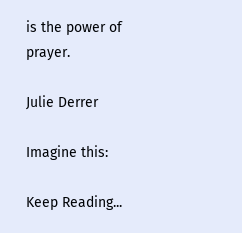is the power of prayer.

Julie Derrer

Imagine this:

Keep Reading...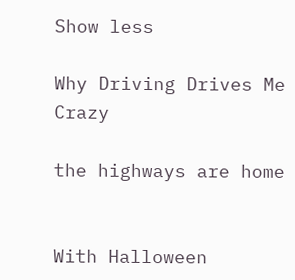Show less

Why Driving Drives Me Crazy

the highways are home


With Halloween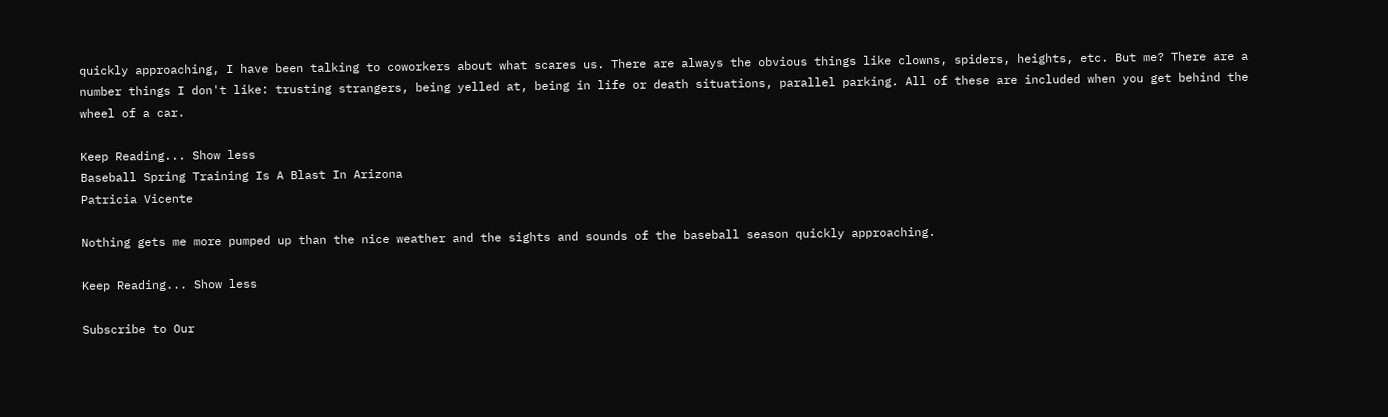quickly approaching, I have been talking to coworkers about what scares us. There are always the obvious things like clowns, spiders, heights, etc. But me? There are a number things I don't like: trusting strangers, being yelled at, being in life or death situations, parallel parking. All of these are included when you get behind the wheel of a car.

Keep Reading... Show less
Baseball Spring Training Is A Blast In Arizona
Patricia Vicente

Nothing gets me more pumped up than the nice weather and the sights and sounds of the baseball season quickly approaching.

Keep Reading... Show less

Subscribe to Our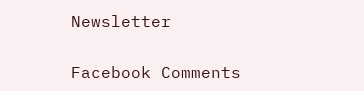Newsletter

Facebook Comments